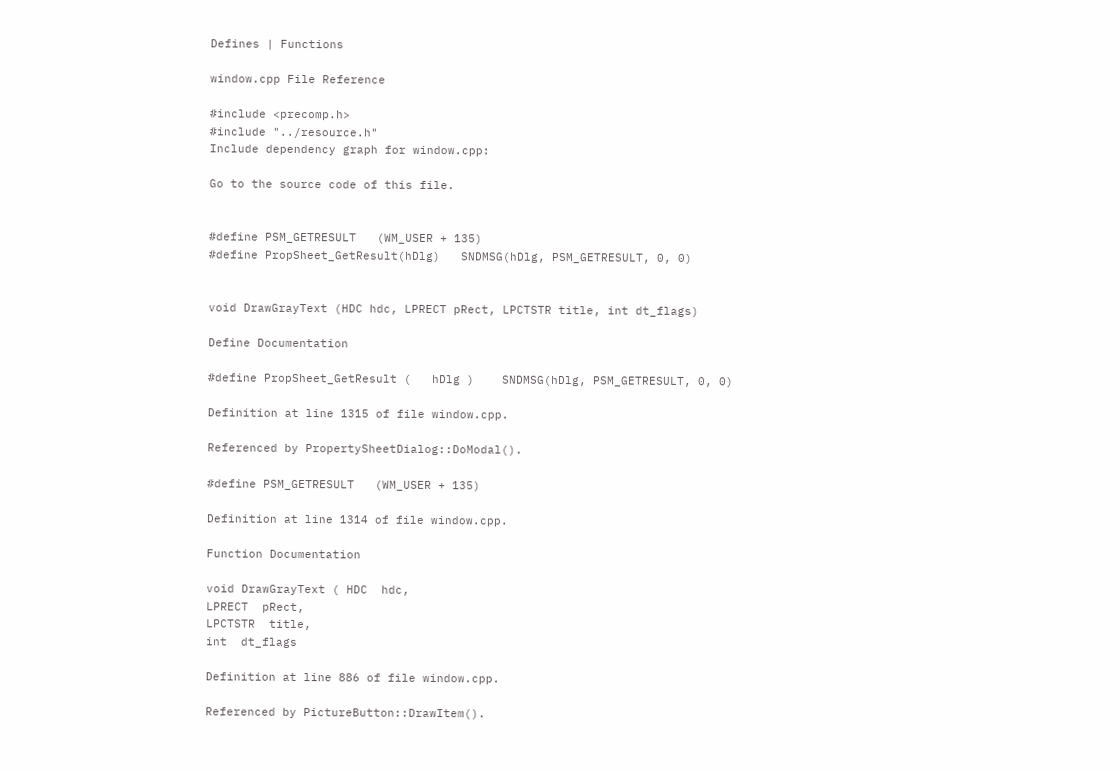Defines | Functions

window.cpp File Reference

#include <precomp.h>
#include "../resource.h"
Include dependency graph for window.cpp:

Go to the source code of this file.


#define PSM_GETRESULT   (WM_USER + 135)
#define PropSheet_GetResult(hDlg)   SNDMSG(hDlg, PSM_GETRESULT, 0, 0)


void DrawGrayText (HDC hdc, LPRECT pRect, LPCTSTR title, int dt_flags)

Define Documentation

#define PropSheet_GetResult (   hDlg )    SNDMSG(hDlg, PSM_GETRESULT, 0, 0)

Definition at line 1315 of file window.cpp.

Referenced by PropertySheetDialog::DoModal().

#define PSM_GETRESULT   (WM_USER + 135)

Definition at line 1314 of file window.cpp.

Function Documentation

void DrawGrayText ( HDC  hdc,
LPRECT  pRect,
LPCTSTR  title,
int  dt_flags

Definition at line 886 of file window.cpp.

Referenced by PictureButton::DrawItem().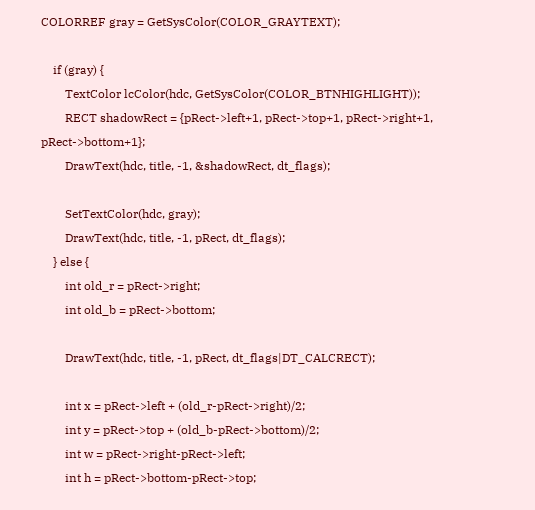COLORREF gray = GetSysColor(COLOR_GRAYTEXT);

    if (gray) {
        TextColor lcColor(hdc, GetSysColor(COLOR_BTNHIGHLIGHT));
        RECT shadowRect = {pRect->left+1, pRect->top+1, pRect->right+1, pRect->bottom+1};
        DrawText(hdc, title, -1, &shadowRect, dt_flags);

        SetTextColor(hdc, gray);
        DrawText(hdc, title, -1, pRect, dt_flags);
    } else {
        int old_r = pRect->right;
        int old_b = pRect->bottom;

        DrawText(hdc, title, -1, pRect, dt_flags|DT_CALCRECT);

        int x = pRect->left + (old_r-pRect->right)/2;
        int y = pRect->top + (old_b-pRect->bottom)/2;
        int w = pRect->right-pRect->left;
        int h = pRect->bottom-pRect->top;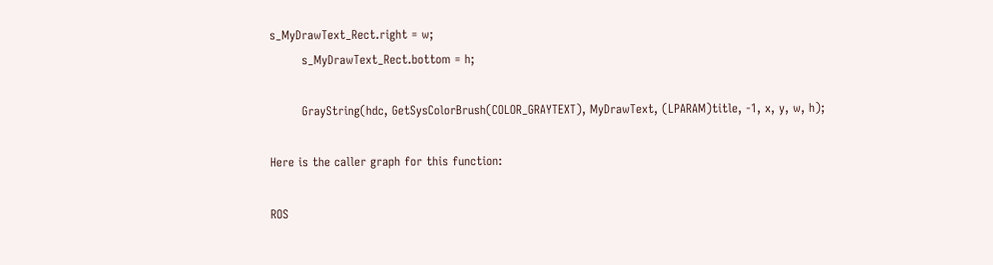s_MyDrawText_Rect.right = w;
        s_MyDrawText_Rect.bottom = h;

        GrayString(hdc, GetSysColorBrush(COLOR_GRAYTEXT), MyDrawText, (LPARAM)title, -1, x, y, w, h);

Here is the caller graph for this function:

ROS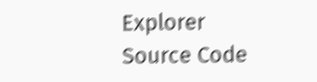Explorer Source Code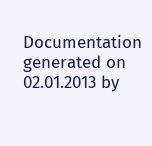Documentation
generated on 02.01.2013 by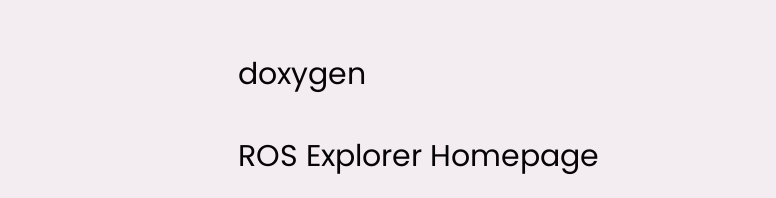doxygen

ROS Explorer Homepage